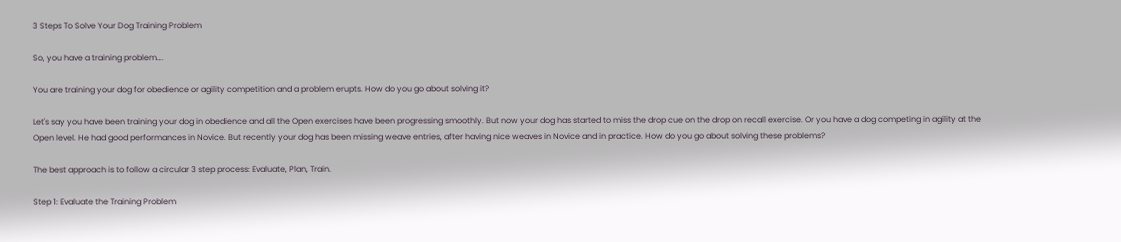3 Steps To Solve Your Dog Training Problem

So, you have a training problem….

You are training your dog for obedience or agility competition and a problem erupts. How do you go about solving it?

Let's say you have been training your dog in obedience and all the Open exercises have been progressing smoothly. But now your dog has started to miss the drop cue on the drop on recall exercise. Or you have a dog competing in agility at the Open level. He had good performances in Novice. But recently your dog has been missing weave entries, after having nice weaves in Novice and in practice. How do you go about solving these problems?

The best approach is to follow a circular 3 step process: Evaluate, Plan, Train.

Step 1: Evaluate the Training Problem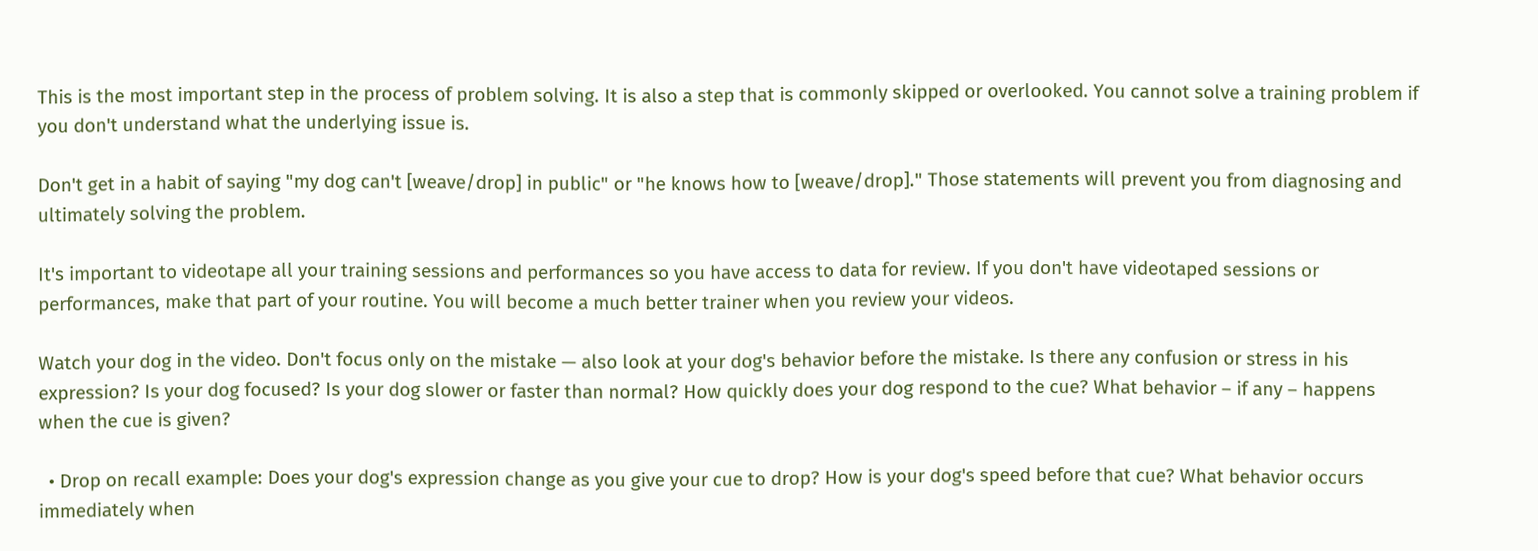This is the most important step in the process of problem solving. It is also a step that is commonly skipped or overlooked. You cannot solve a training problem if you don't understand what the underlying issue is.

Don't get in a habit of saying "my dog can't [weave/drop] in public" or "he knows how to [weave/drop]." Those statements will prevent you from diagnosing and ultimately solving the problem.

It's important to videotape all your training sessions and performances so you have access to data for review. If you don't have videotaped sessions or performances, make that part of your routine. You will become a much better trainer when you review your videos.

Watch your dog in the video. Don't focus only on the mistake — also look at your dog's behavior before the mistake. Is there any confusion or stress in his expression? Is your dog focused? Is your dog slower or faster than normal? How quickly does your dog respond to the cue? What behavior – if any – happens when the cue is given?

  • Drop on recall example: Does your dog's expression change as you give your cue to drop? How is your dog's speed before that cue? What behavior occurs immediately when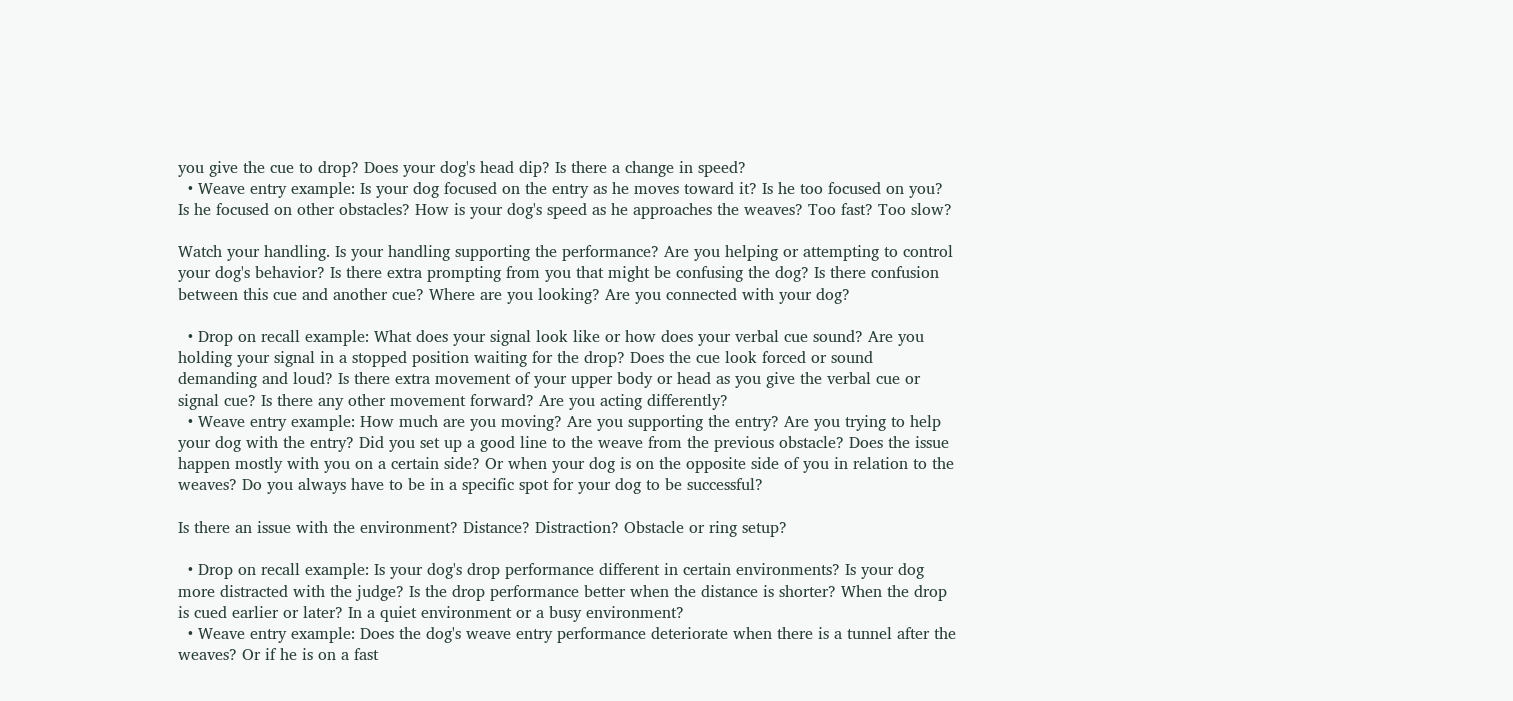you give the cue to drop? Does your dog's head dip? Is there a change in speed?
  • Weave entry example: Is your dog focused on the entry as he moves toward it? Is he too focused on you? Is he focused on other obstacles? How is your dog's speed as he approaches the weaves? Too fast? Too slow?

Watch your handling. Is your handling supporting the performance? Are you helping or attempting to control your dog's behavior? Is there extra prompting from you that might be confusing the dog? Is there confusion between this cue and another cue? Where are you looking? Are you connected with your dog?

  • Drop on recall example: What does your signal look like or how does your verbal cue sound? Are you holding your signal in a stopped position waiting for the drop? Does the cue look forced or sound demanding and loud? Is there extra movement of your upper body or head as you give the verbal cue or signal cue? Is there any other movement forward? Are you acting differently?
  • Weave entry example: How much are you moving? Are you supporting the entry? Are you trying to help your dog with the entry? Did you set up a good line to the weave from the previous obstacle? Does the issue happen mostly with you on a certain side? Or when your dog is on the opposite side of you in relation to the weaves? Do you always have to be in a specific spot for your dog to be successful?

Is there an issue with the environment? Distance? Distraction? Obstacle or ring setup?

  • Drop on recall example: Is your dog's drop performance different in certain environments? Is your dog more distracted with the judge? Is the drop performance better when the distance is shorter? When the drop is cued earlier or later? In a quiet environment or a busy environment?
  • Weave entry example: Does the dog's weave entry performance deteriorate when there is a tunnel after the weaves? Or if he is on a fast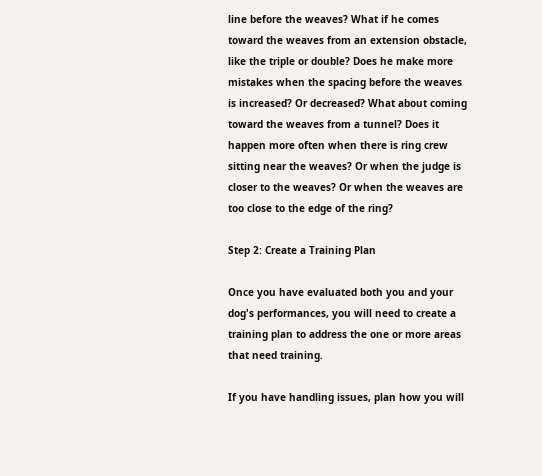line before the weaves? What if he comes toward the weaves from an extension obstacle, like the triple or double? Does he make more mistakes when the spacing before the weaves is increased? Or decreased? What about coming toward the weaves from a tunnel? Does it happen more often when there is ring crew sitting near the weaves? Or when the judge is closer to the weaves? Or when the weaves are too close to the edge of the ring?

Step 2: Create a Training Plan

Once you have evaluated both you and your dog's performances, you will need to create a training plan to address the one or more areas that need training.

If you have handling issues, plan how you will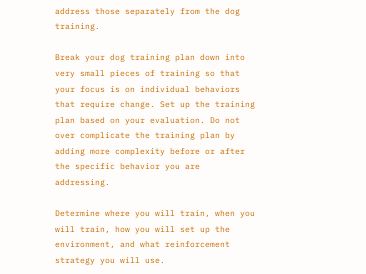address those separately from the dog training.

Break your dog training plan down into very small pieces of training so that your focus is on individual behaviors that require change. Set up the training plan based on your evaluation. Do not over complicate the training plan by adding more complexity before or after the specific behavior you are addressing.

Determine where you will train, when you will train, how you will set up the environment, and what reinforcement strategy you will use.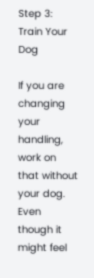Step 3: Train Your Dog

If you are changing your handling, work on that without your dog. Even though it might feel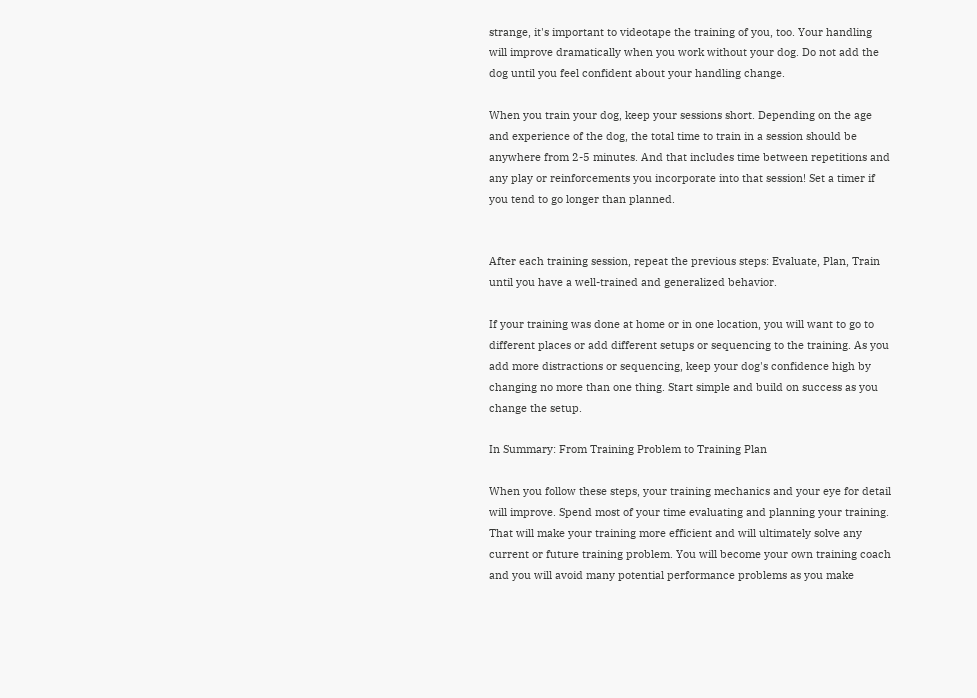strange, it's important to videotape the training of you, too. Your handling will improve dramatically when you work without your dog. Do not add the dog until you feel confident about your handling change.

When you train your dog, keep your sessions short. Depending on the age and experience of the dog, the total time to train in a session should be anywhere from 2-5 minutes. And that includes time between repetitions and any play or reinforcements you incorporate into that session! Set a timer if you tend to go longer than planned.


After each training session, repeat the previous steps: Evaluate, Plan, Train until you have a well-trained and generalized behavior.

If your training was done at home or in one location, you will want to go to different places or add different setups or sequencing to the training. As you add more distractions or sequencing, keep your dog's confidence high by changing no more than one thing. Start simple and build on success as you change the setup.

In Summary: From Training Problem to Training Plan

When you follow these steps, your training mechanics and your eye for detail will improve. Spend most of your time evaluating and planning your training. That will make your training more efficient and will ultimately solve any current or future training problem. You will become your own training coach and you will avoid many potential performance problems as you make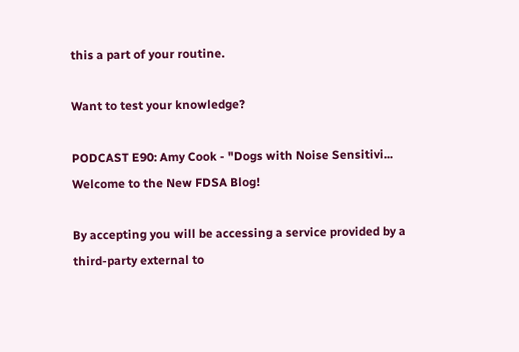this a part of your routine.

Want to test your knowledge?

PODCAST E90: Amy Cook - "Dogs with Noise Sensitivi...
Welcome to the New FDSA Blog!

By accepting you will be accessing a service provided by a third-party external to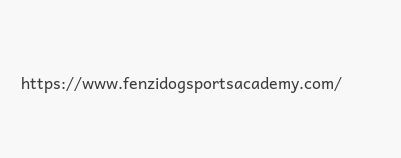https://www.fenzidogsportsacademy.com/